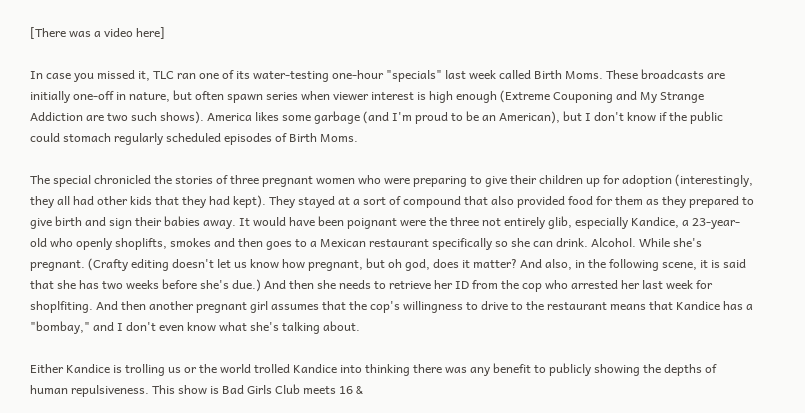[There was a video here]

In case you missed it, TLC ran one of its water-testing one-hour "specials" last week called Birth Moms. These broadcasts are initially one-off in nature, but often spawn series when viewer interest is high enough (Extreme Couponing and My Strange Addiction are two such shows). America likes some garbage (and I'm proud to be an American), but I don't know if the public could stomach regularly scheduled episodes of Birth Moms.

The special chronicled the stories of three pregnant women who were preparing to give their children up for adoption (interestingly, they all had other kids that they had kept). They stayed at a sort of compound that also provided food for them as they prepared to give birth and sign their babies away. It would have been poignant were the three not entirely glib, especially Kandice, a 23-year-old who openly shoplifts, smokes and then goes to a Mexican restaurant specifically so she can drink. Alcohol. While she's pregnant. (Crafty editing doesn't let us know how pregnant, but oh god, does it matter? And also, in the following scene, it is said that she has two weeks before she's due.) And then she needs to retrieve her ID from the cop who arrested her last week for shoplfiting. And then another pregnant girl assumes that the cop's willingness to drive to the restaurant means that Kandice has a "bombay," and I don't even know what she's talking about.

Either Kandice is trolling us or the world trolled Kandice into thinking there was any benefit to publicly showing the depths of human repulsiveness. This show is Bad Girls Club meets 16 &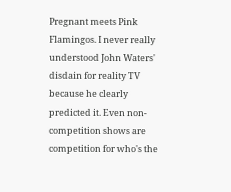Pregnant meets Pink Flamingos. I never really understood John Waters' disdain for reality TV because he clearly predicted it. Even non-competition shows are competition for who's the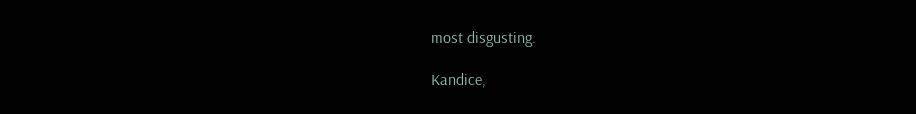most disgusting.

Kandice,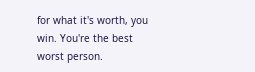for what it's worth, you win. You're the best worst person.